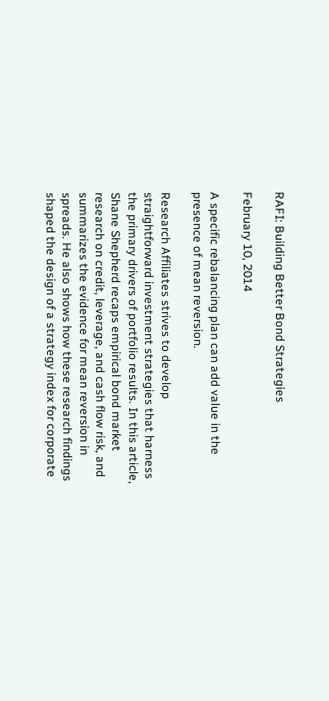RAFI: Building Better Bond Strategies

February 10, 2014

A specific rebalancing plan can add value in the presence of mean reversion.

Research Affiliates strives to develop straightforward investment strategies that harness the primary drivers of portfolio results. In this article, Shane Shepherd recaps empirical bond market research on credit, leverage, and cash flow risk, and summarizes the evidence for mean reversion in spreads. He also shows how these research findings shaped the design of a strategy index for corporate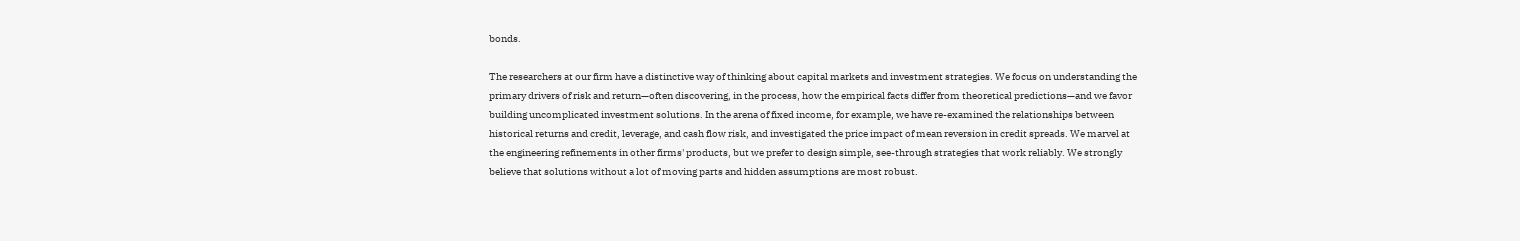bonds.

The researchers at our firm have a distinctive way of thinking about capital markets and investment strategies. We focus on understanding the primary drivers of risk and return—often discovering, in the process, how the empirical facts differ from theoretical predictions—and we favor building uncomplicated investment solutions. In the arena of fixed income, for example, we have re-examined the relationships between historical returns and credit, leverage, and cash flow risk, and investigated the price impact of mean reversion in credit spreads. We marvel at the engineering refinements in other firms' products, but we prefer to design simple, see-through strategies that work reliably. We strongly believe that solutions without a lot of moving parts and hidden assumptions are most robust.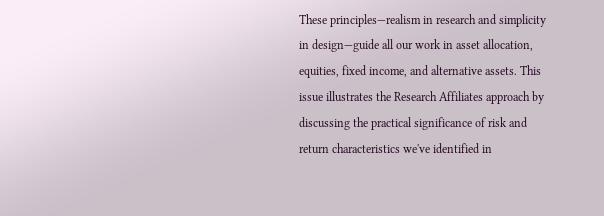These principles—realism in research and simplicity in design—guide all our work in asset allocation, equities, fixed income, and alternative assets. This issue illustrates the Research Affiliates approach by discussing the practical significance of risk and return characteristics we've identified in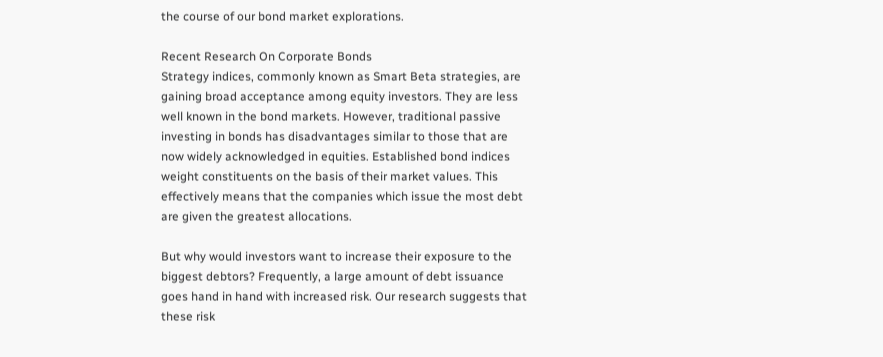the course of our bond market explorations.

Recent Research On Corporate Bonds
Strategy indices, commonly known as Smart Beta strategies, are gaining broad acceptance among equity investors. They are less well known in the bond markets. However, traditional passive investing in bonds has disadvantages similar to those that are now widely acknowledged in equities. Established bond indices weight constituents on the basis of their market values. This effectively means that the companies which issue the most debt are given the greatest allocations.

But why would investors want to increase their exposure to the biggest debtors? Frequently, a large amount of debt issuance goes hand in hand with increased risk. Our research suggests that these risk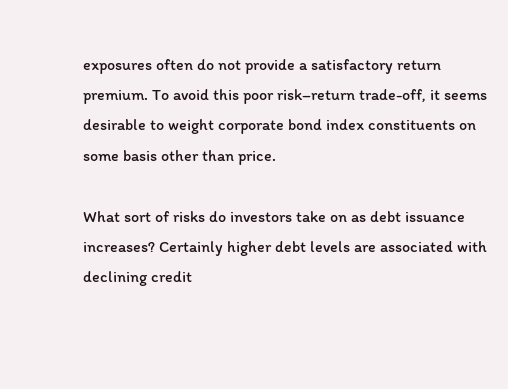exposures often do not provide a satisfactory return premium. To avoid this poor risk–return trade-off, it seems desirable to weight corporate bond index constituents on some basis other than price.

What sort of risks do investors take on as debt issuance increases? Certainly higher debt levels are associated with declining credit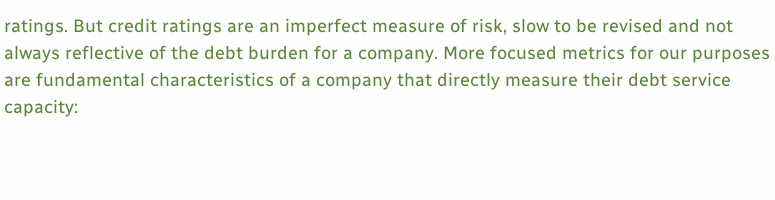ratings. But credit ratings are an imperfect measure of risk, slow to be revised and not always reflective of the debt burden for a company. More focused metrics for our purposes are fundamental characteristics of a company that directly measure their debt service capacity: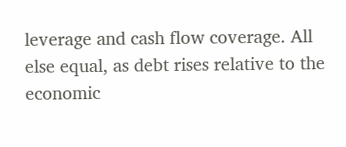leverage and cash flow coverage. All else equal, as debt rises relative to the economic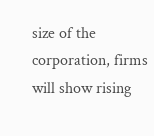size of the corporation, firms will show rising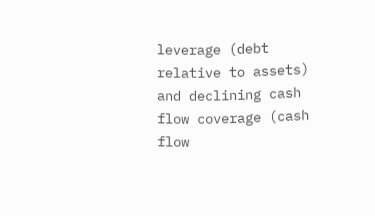leverage (debt relative to assets) and declining cash flow coverage (cash flow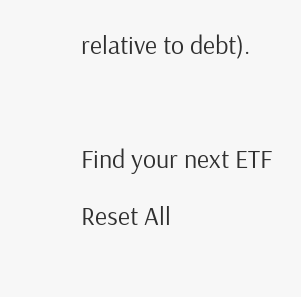relative to debt).



Find your next ETF

Reset All